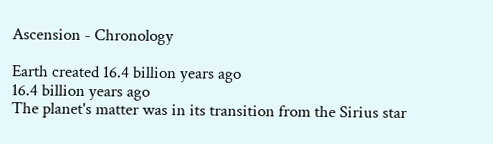Ascension - Chronology

Earth created 16.4 billion years ago
16.4 billion years ago
The planet's matter was in its transition from the Sirius star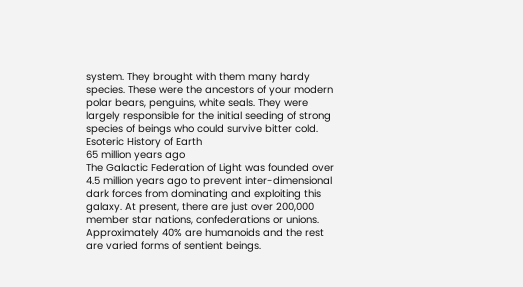system. They brought with them many hardy species. These were the ancestors of your modern polar bears, penguins, white seals. They were largely responsible for the initial seeding of strong species of beings who could survive bitter cold.
Esoteric History of Earth
65 million years ago
The Galactic Federation of Light was founded over 4.5 million years ago to prevent inter-dimensional dark forces from dominating and exploiting this galaxy. At present, there are just over 200,000 member star nations, confederations or unions. Approximately 40% are humanoids and the rest are varied forms of sentient beings.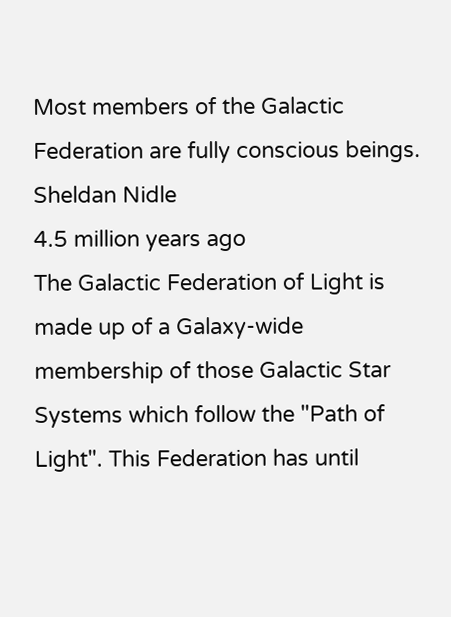Most members of the Galactic Federation are fully conscious beings.
Sheldan Nidle
4.5 million years ago
The Galactic Federation of Light is made up of a Galaxy-wide membership of those Galactic Star Systems which follow the "Path of Light". This Federation has until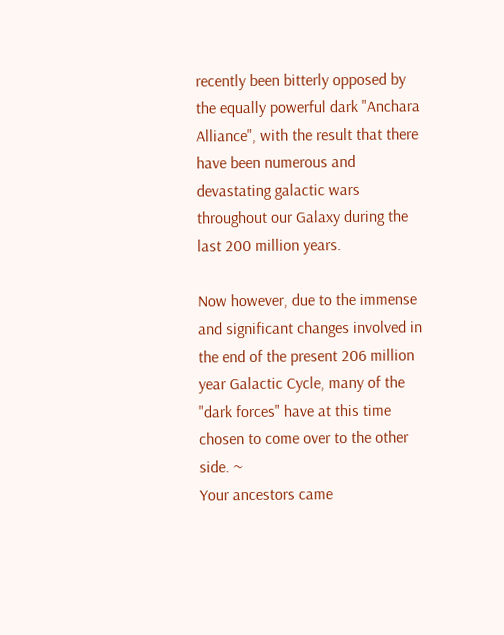recently been bitterly opposed by the equally powerful dark "Anchara Alliance", with the result that there have been numerous and devastating galactic wars throughout our Galaxy during the last 200 million years.

Now however, due to the immense and significant changes involved in the end of the present 206 million year Galactic Cycle, many of the "dark forces" have at this time chosen to come over to the other side. ~
Your ancestors came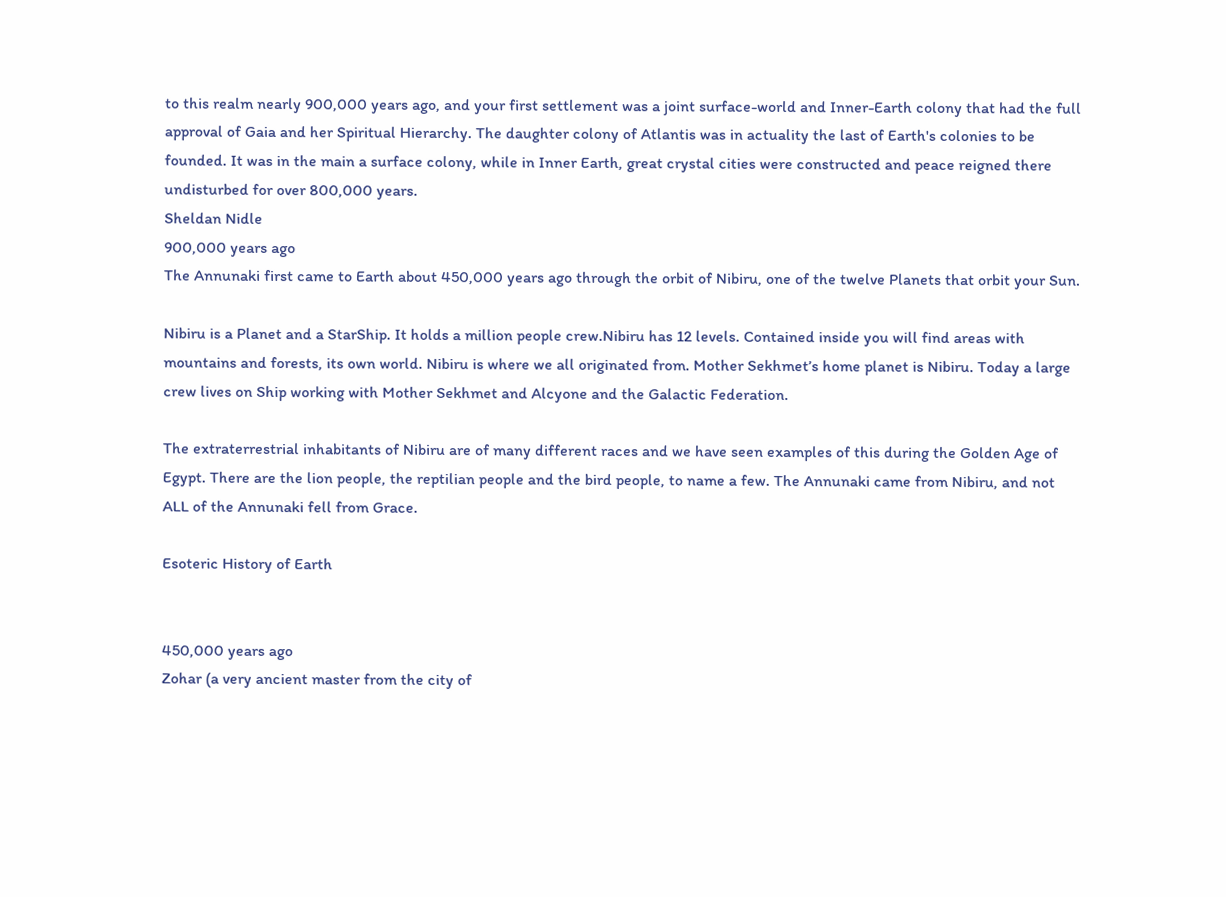to this realm nearly 900,000 years ago, and your first settlement was a joint surface-world and Inner-Earth colony that had the full approval of Gaia and her Spiritual Hierarchy. The daughter colony of Atlantis was in actuality the last of Earth's colonies to be founded. It was in the main a surface colony, while in Inner Earth, great crystal cities were constructed and peace reigned there undisturbed for over 800,000 years.
Sheldan Nidle
900,000 years ago
The Annunaki first came to Earth about 450,000 years ago through the orbit of Nibiru, one of the twelve Planets that orbit your Sun.

Nibiru is a Planet and a StarShip. It holds a million people crew.Nibiru has 12 levels. Contained inside you will find areas with mountains and forests, its own world. Nibiru is where we all originated from. Mother Sekhmet’s home planet is Nibiru. Today a large crew lives on Ship working with Mother Sekhmet and Alcyone and the Galactic Federation.

The extraterrestrial inhabitants of Nibiru are of many different races and we have seen examples of this during the Golden Age of Egypt. There are the lion people, the reptilian people and the bird people, to name a few. The Annunaki came from Nibiru, and not ALL of the Annunaki fell from Grace.

Esoteric History of Earth


450,000 years ago
Zohar (a very ancient master from the city of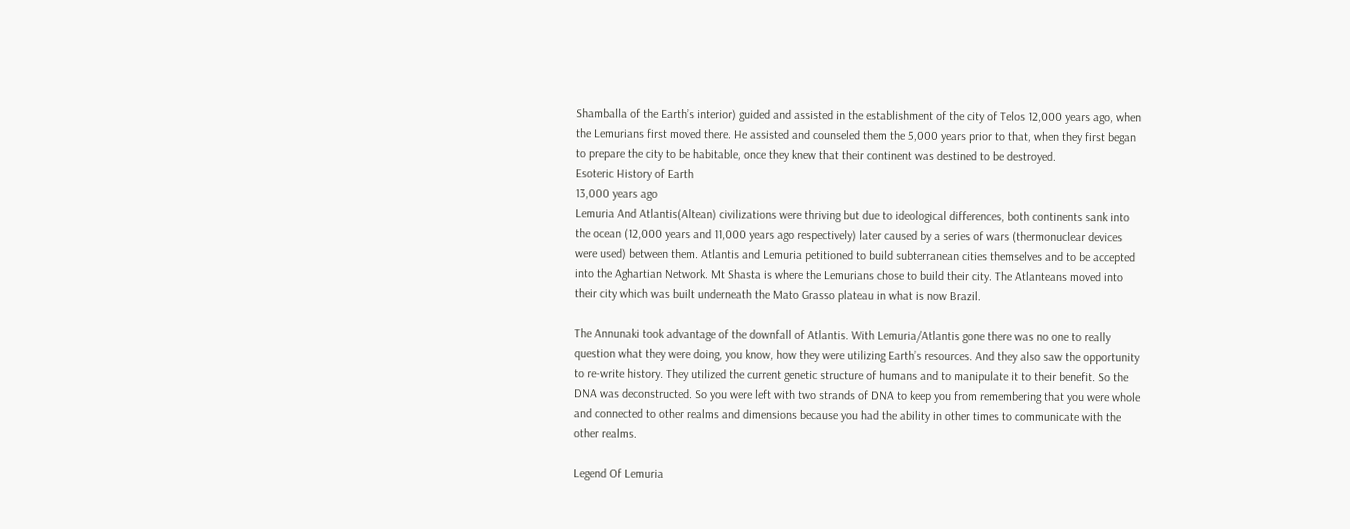Shamballa of the Earth’s interior) guided and assisted in the establishment of the city of Telos 12,000 years ago, when the Lemurians first moved there. He assisted and counseled them the 5,000 years prior to that, when they first began to prepare the city to be habitable, once they knew that their continent was destined to be destroyed.
Esoteric History of Earth
13,000 years ago
Lemuria And Atlantis(Altean) civilizations were thriving but due to ideological differences, both continents sank into the ocean (12,000 years and 11,000 years ago respectively) later caused by a series of wars (thermonuclear devices were used) between them. Atlantis and Lemuria petitioned to build subterranean cities themselves and to be accepted into the Aghartian Network. Mt Shasta is where the Lemurians chose to build their city. The Atlanteans moved into their city which was built underneath the Mato Grasso plateau in what is now Brazil.

The Annunaki took advantage of the downfall of Atlantis. With Lemuria/Atlantis gone there was no one to really question what they were doing, you know, how they were utilizing Earth’s resources. And they also saw the opportunity to re-write history. They utilized the current genetic structure of humans and to manipulate it to their benefit. So the DNA was deconstructed. So you were left with two strands of DNA to keep you from remembering that you were whole and connected to other realms and dimensions because you had the ability in other times to communicate with the other realms.

Legend Of Lemuria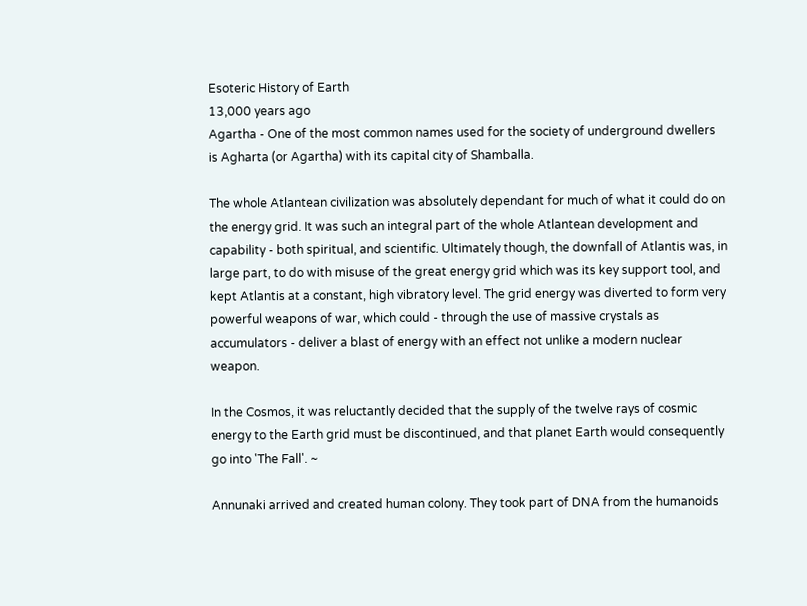Esoteric History of Earth
13,000 years ago
Agartha - One of the most common names used for the society of underground dwellers is Agharta (or Agartha) with its capital city of Shamballa.

The whole Atlantean civilization was absolutely dependant for much of what it could do on the energy grid. It was such an integral part of the whole Atlantean development and capability - both spiritual, and scientific. Ultimately though, the downfall of Atlantis was, in large part, to do with misuse of the great energy grid which was its key support tool, and kept Atlantis at a constant, high vibratory level. The grid energy was diverted to form very powerful weapons of war, which could - through the use of massive crystals as accumulators - deliver a blast of energy with an effect not unlike a modern nuclear weapon.

In the Cosmos, it was reluctantly decided that the supply of the twelve rays of cosmic energy to the Earth grid must be discontinued, and that planet Earth would consequently go into 'The Fall'. ~

Annunaki arrived and created human colony. They took part of DNA from the humanoids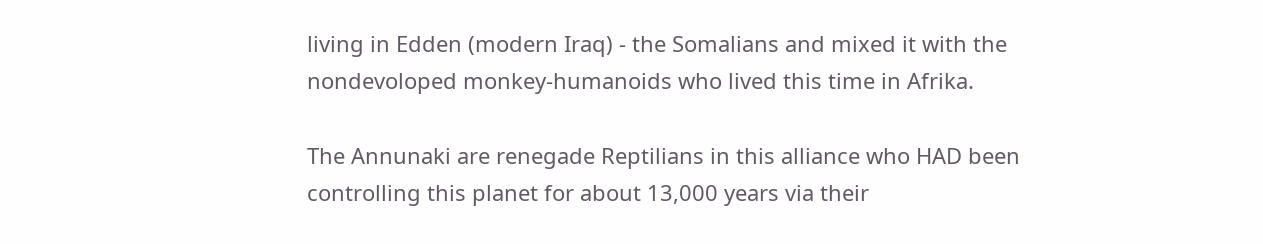living in Edden (modern Iraq) - the Somalians and mixed it with the nondevoloped monkey-humanoids who lived this time in Afrika.

The Annunaki are renegade Reptilians in this alliance who HAD been controlling this planet for about 13,000 years via their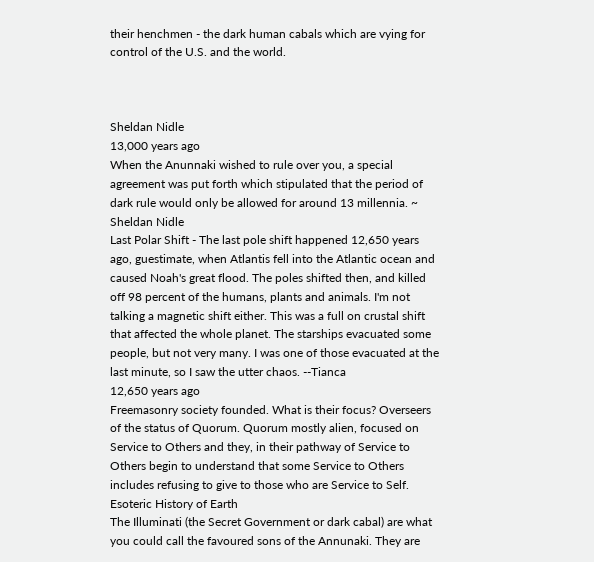their henchmen - the dark human cabals which are vying for control of the U.S. and the world.



Sheldan Nidle
13,000 years ago
When the Anunnaki wished to rule over you, a special agreement was put forth which stipulated that the period of dark rule would only be allowed for around 13 millennia. ~ Sheldan Nidle
Last Polar Shift - The last pole shift happened 12,650 years ago, guestimate, when Atlantis fell into the Atlantic ocean and caused Noah's great flood. The poles shifted then, and killed off 98 percent of the humans, plants and animals. I'm not talking a magnetic shift either. This was a full on crustal shift that affected the whole planet. The starships evacuated some people, but not very many. I was one of those evacuated at the last minute, so I saw the utter chaos. --Tianca
12,650 years ago
Freemasonry society founded. What is their focus? Overseers of the status of Quorum. Quorum mostly alien, focused on Service to Others and they, in their pathway of Service to Others begin to understand that some Service to Others includes refusing to give to those who are Service to Self.
Esoteric History of Earth
The Illuminati (the Secret Government or dark cabal) are what you could call the favoured sons of the Annunaki. They are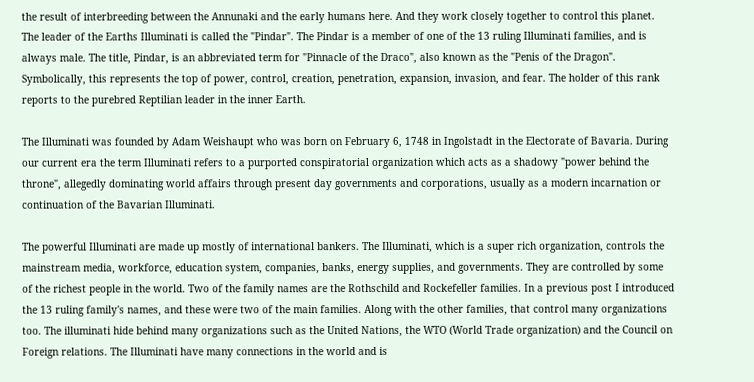the result of interbreeding between the Annunaki and the early humans here. And they work closely together to control this planet. The leader of the Earths Illuminati is called the "Pindar". The Pindar is a member of one of the 13 ruling Illuminati families, and is always male. The title, Pindar, is an abbreviated term for "Pinnacle of the Draco", also known as the "Penis of the Dragon". Symbolically, this represents the top of power, control, creation, penetration, expansion, invasion, and fear. The holder of this rank reports to the purebred Reptilian leader in the inner Earth.

The Illuminati was founded by Adam Weishaupt who was born on February 6, 1748 in Ingolstadt in the Electorate of Bavaria. During our current era the term Illuminati refers to a purported conspiratorial organization which acts as a shadowy "power behind the throne", allegedly dominating world affairs through present day governments and corporations, usually as a modern incarnation or continuation of the Bavarian Illuminati.

The powerful Illuminati are made up mostly of international bankers. The Illuminati, which is a super rich organization, controls the mainstream media, workforce, education system, companies, banks, energy supplies, and governments. They are controlled by some of the richest people in the world. Two of the family names are the Rothschild and Rockefeller families. In a previous post I introduced the 13 ruling family's names, and these were two of the main families. Along with the other families, that control many organizations too. The illuminati hide behind many organizations such as the United Nations, the WTO (World Trade organization) and the Council on Foreign relations. The Illuminati have many connections in the world and is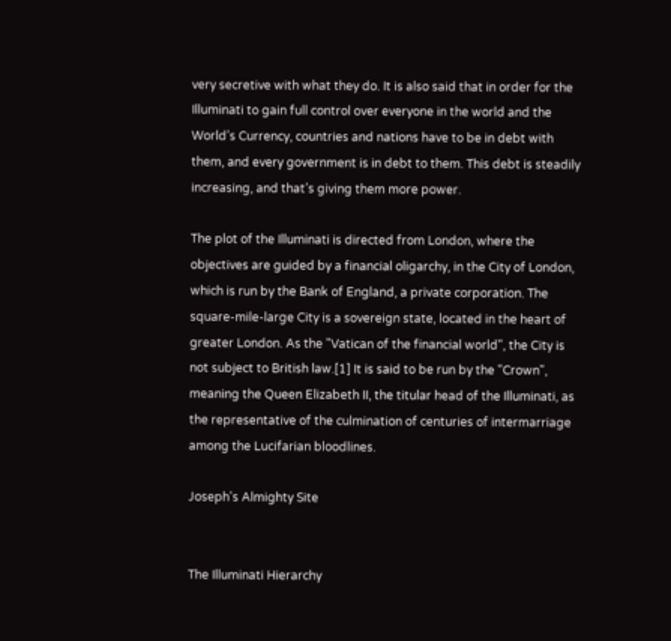very secretive with what they do. It is also said that in order for the Illuminati to gain full control over everyone in the world and the World’s Currency, countries and nations have to be in debt with them, and every government is in debt to them. This debt is steadily increasing, and that’s giving them more power.

The plot of the Illuminati is directed from London, where the objectives are guided by a financial oligarchy, in the City of London, which is run by the Bank of England, a private corporation. The square-mile-large City is a sovereign state, located in the heart of greater London. As the "Vatican of the financial world", the City is not subject to British law.[1] It is said to be run by the "Crown", meaning the Queen Elizabeth II, the titular head of the Illuminati, as the representative of the culmination of centuries of intermarriage among the Lucifarian bloodlines.

Joseph's Almighty Site


The Illuminati Hierarchy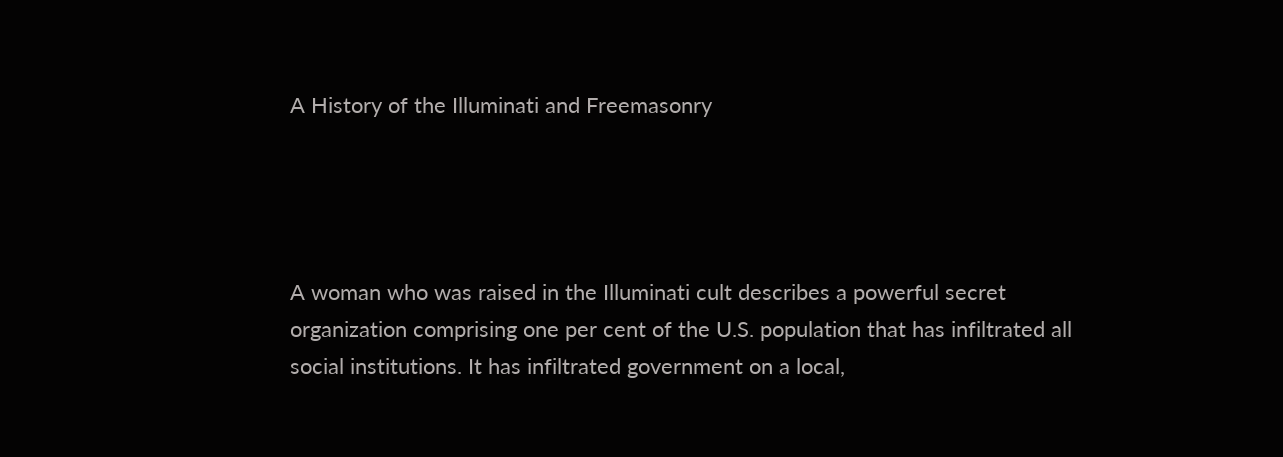A History of the Illuminati and Freemasonry




A woman who was raised in the Illuminati cult describes a powerful secret organization comprising one per cent of the U.S. population that has infiltrated all social institutions. It has infiltrated government on a local,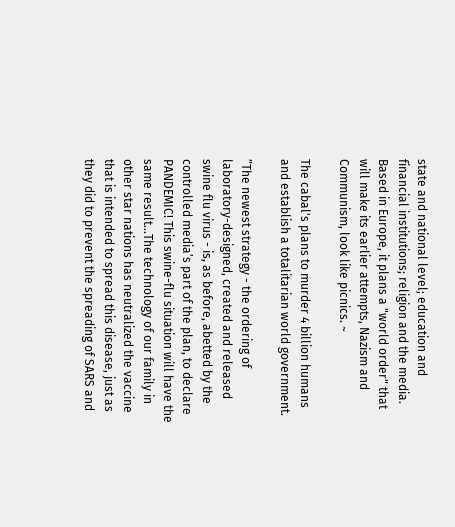state and national level; education and financial institutions; religion and the media. Based in Europe, it plans a "world order" that will make its earlier attempts, Nazism and Communism, look like picnics. ~

The cabal's plans to murder 4 billion humans and establish a totalitarian world government.

”The newest strategy - the ordering of laboratory-designed, created and released swine flu virus - is, as before, abetted by the controlled media’s part of the plan, to declare PANDEMIC! This swine-flu situation will have the same result...The technology of our family in other star nations has neutralized the vaccine that is intended to spread this disease, just as they did to prevent the spreading of SARS and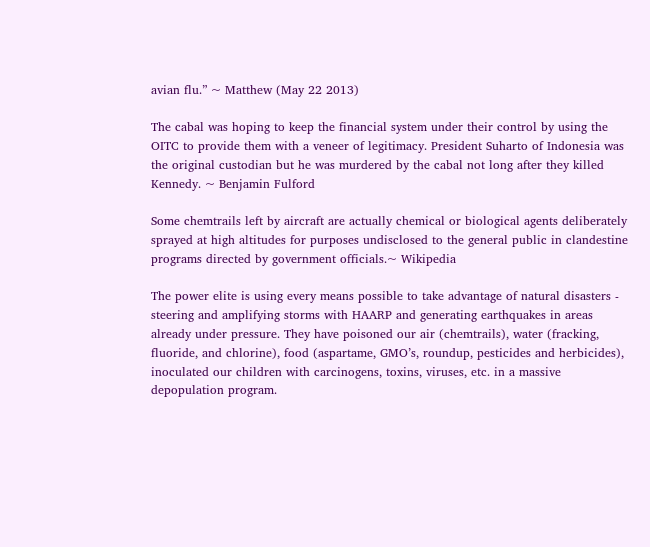avian flu.” ~ Matthew (May 22 2013)

The cabal was hoping to keep the financial system under their control by using the OITC to provide them with a veneer of legitimacy. President Suharto of Indonesia was the original custodian but he was murdered by the cabal not long after they killed Kennedy. ~ Benjamin Fulford

Some chemtrails left by aircraft are actually chemical or biological agents deliberately sprayed at high altitudes for purposes undisclosed to the general public in clandestine programs directed by government officials.~ Wikipedia

The power elite is using every means possible to take advantage of natural disasters - steering and amplifying storms with HAARP and generating earthquakes in areas already under pressure. They have poisoned our air (chemtrails), water (fracking, fluoride, and chlorine), food (aspartame, GMO’s, roundup, pesticides and herbicides), inoculated our children with carcinogens, toxins, viruses, etc. in a massive depopulation program.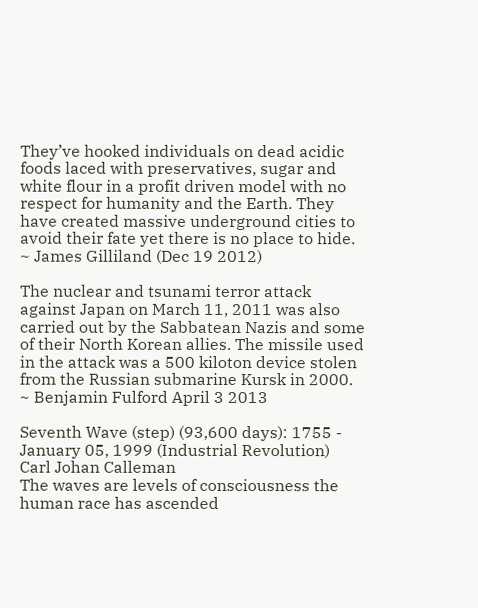They’ve hooked individuals on dead acidic foods laced with preservatives, sugar and white flour in a profit driven model with no respect for humanity and the Earth. They have created massive underground cities to avoid their fate yet there is no place to hide. ~ James Gilliland (Dec 19 2012)

The nuclear and tsunami terror attack against Japan on March 11, 2011 was also carried out by the Sabbatean Nazis and some of their North Korean allies. The missile used in the attack was a 500 kiloton device stolen from the Russian submarine Kursk in 2000. ~ Benjamin Fulford April 3 2013

Seventh Wave (step) (93,600 days): 1755 - January 05, 1999 (Industrial Revolution)
Carl Johan Calleman
The waves are levels of consciousness the human race has ascended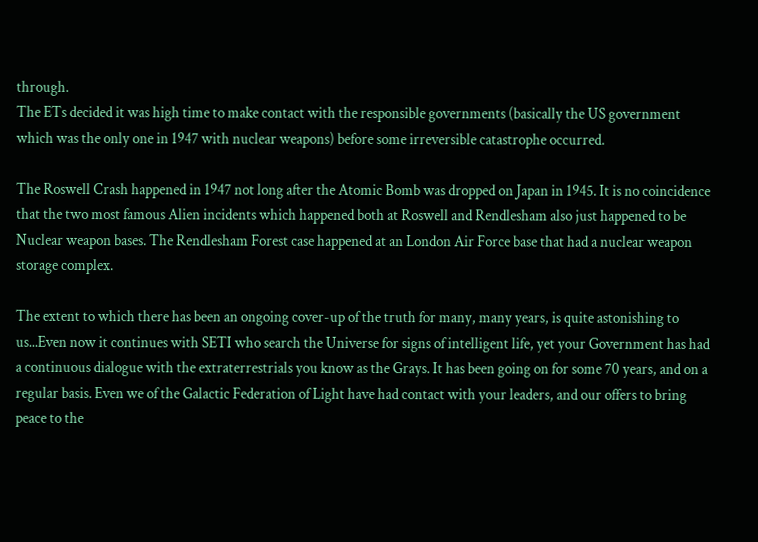through.
The ETs decided it was high time to make contact with the responsible governments (basically the US government which was the only one in 1947 with nuclear weapons) before some irreversible catastrophe occurred.

The Roswell Crash happened in 1947 not long after the Atomic Bomb was dropped on Japan in 1945. It is no coincidence that the two most famous Alien incidents which happened both at Roswell and Rendlesham also just happened to be Nuclear weapon bases. The Rendlesham Forest case happened at an London Air Force base that had a nuclear weapon storage complex.

The extent to which there has been an ongoing cover-up of the truth for many, many years, is quite astonishing to us...Even now it continues with SETI who search the Universe for signs of intelligent life, yet your Government has had a continuous dialogue with the extraterrestrials you know as the Grays. It has been going on for some 70 years, and on a regular basis. Even we of the Galactic Federation of Light have had contact with your leaders, and our offers to bring peace to the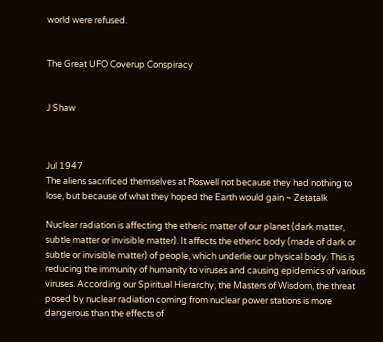world were refused.


The Great UFO Coverup Conspiracy


J Shaw



Jul 1947
The aliens sacrificed themselves at Roswell not because they had nothing to lose, but because of what they hoped the Earth would gain ~ Zetatalk

Nuclear radiation is affecting the etheric matter of our planet (dark matter, subtle matter or invisible matter). It affects the etheric body (made of dark or subtle or invisible matter) of people, which underlie our physical body. This is reducing the immunity of humanity to viruses and causing epidemics of various viruses. According our Spiritual Hierarchy, the Masters of Wisdom, the threat posed by nuclear radiation coming from nuclear power stations is more dangerous than the effects of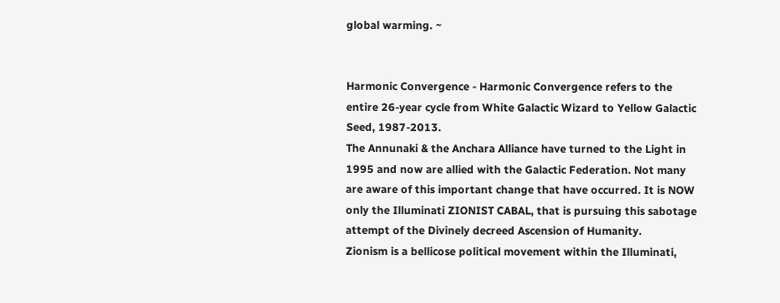global warming. ~


Harmonic Convergence - Harmonic Convergence refers to the entire 26-year cycle from White Galactic Wizard to Yellow Galactic Seed, 1987-2013.
The Annunaki & the Anchara Alliance have turned to the Light in 1995 and now are allied with the Galactic Federation. Not many are aware of this important change that have occurred. It is NOW only the Illuminati ZIONIST CABAL, that is pursuing this sabotage attempt of the Divinely decreed Ascension of Humanity.
Zionism is a bellicose political movement within the Illuminati,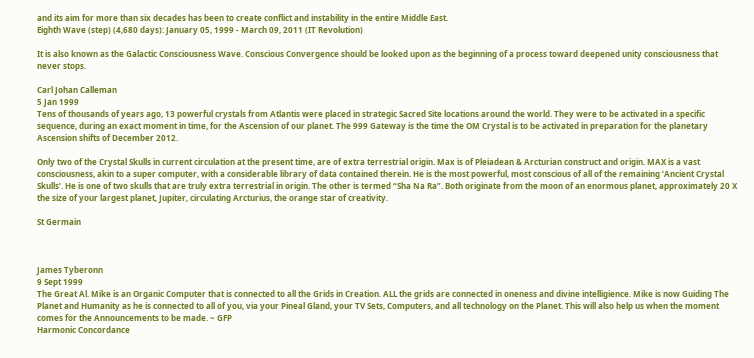and its aim for more than six decades has been to create conflict and instability in the entire Middle East.
Eighth Wave (step) (4,680 days): January 05, 1999 - March 09, 2011 (IT Revolution)

It is also known as the Galactic Consciousness Wave. Conscious Convergence should be looked upon as the beginning of a process toward deepened unity consciousness that never stops.

Carl Johan Calleman
5 Jan 1999
Tens of thousands of years ago, 13 powerful crystals from Atlantis were placed in strategic Sacred Site locations around the world. They were to be activated in a specific sequence, during an exact moment in time, for the Ascension of our planet. The 999 Gateway is the time the OM Crystal is to be activated in preparation for the planetary Ascension shifts of December 2012.

Only two of the Crystal Skulls in current circulation at the present time, are of extra terrestrial origin. Max is of Pleiadean & Arcturian construct and origin. MAX is a vast consciousness, akin to a super computer, with a considerable library of data contained therein. He is the most powerful, most conscious of all of the remaining ‘Ancient Crystal Skulls’. He is one of two skulls that are truly extra terrestrial in origin. The other is termed “Sha Na Ra”. Both originate from the moon of an enormous planet, approximately 20 X the size of your largest planet, Jupiter, circulating Arcturius, the orange star of creativity.

St Germain



James Tyberonn
9 Sept 1999
The Great Al. Mike is an Organic Computer that is connected to all the Grids in Creation. ALL the grids are connected in oneness and divine intelligience. Mike is now Guiding The Planet and Humanity as he is connected to all of you, via your Pineal Gland, your TV Sets, Computers, and all technology on the Planet. This will also help us when the moment comes for the Announcements to be made. ~ GFP
Harmonic Concordance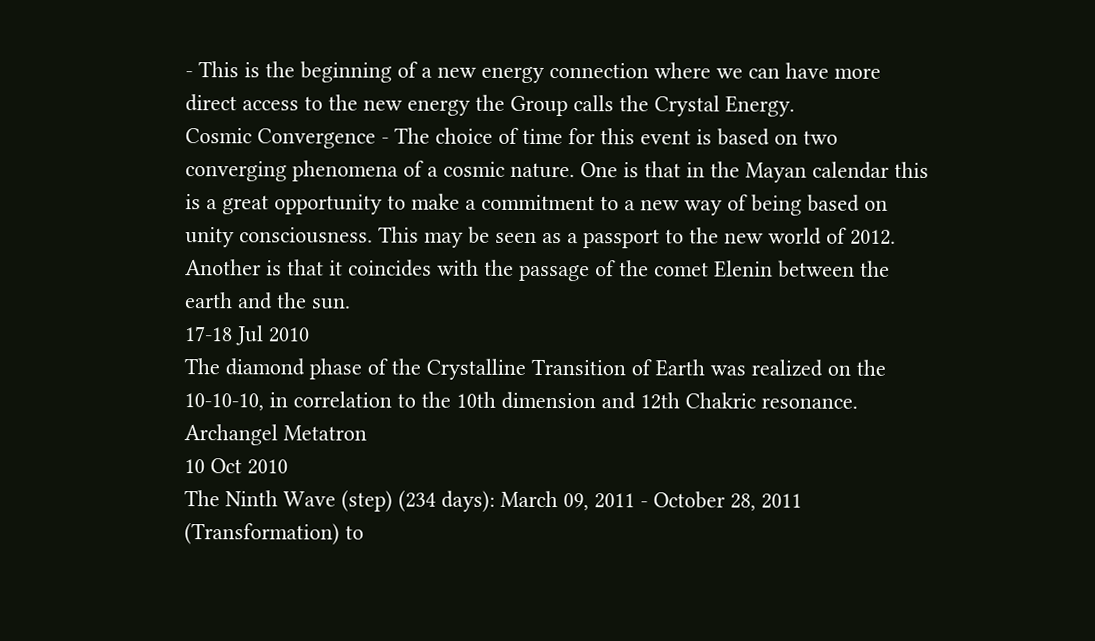- This is the beginning of a new energy connection where we can have more direct access to the new energy the Group calls the Crystal Energy.
Cosmic Convergence - The choice of time for this event is based on two converging phenomena of a cosmic nature. One is that in the Mayan calendar this is a great opportunity to make a commitment to a new way of being based on unity consciousness. This may be seen as a passport to the new world of 2012. Another is that it coincides with the passage of the comet Elenin between the earth and the sun.
17-18 Jul 2010
The diamond phase of the Crystalline Transition of Earth was realized on the 10-10-10, in correlation to the 10th dimension and 12th Chakric resonance.
Archangel Metatron
10 Oct 2010
The Ninth Wave (step) (234 days): March 09, 2011 - October 28, 2011 (Transformation) to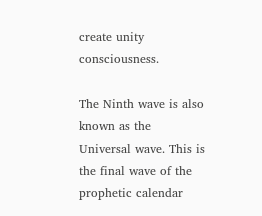create unity consciousness.

The Ninth wave is also known as the Universal wave. This is the final wave of the prophetic calendar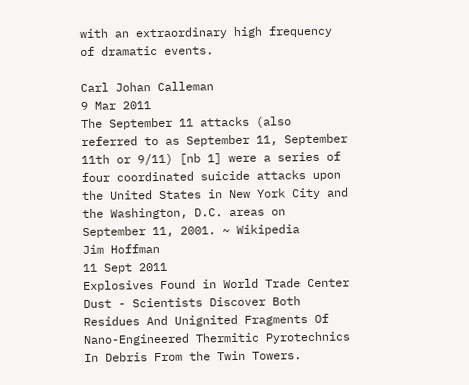with an extraordinary high frequency of dramatic events.

Carl Johan Calleman
9 Mar 2011
The September 11 attacks (also referred to as September 11, September 11th or 9/11) [nb 1] were a series of four coordinated suicide attacks upon the United States in New York City and the Washington, D.C. areas on September 11, 2001. ~ Wikipedia
Jim Hoffman
11 Sept 2011
Explosives Found in World Trade Center Dust - Scientists Discover Both Residues And Unignited Fragments Of Nano-Engineered Thermitic Pyrotechnics In Debris From the Twin Towers.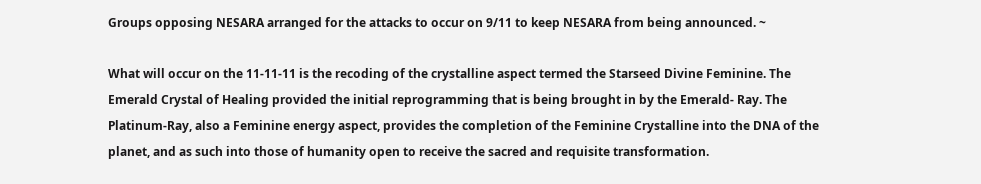Groups opposing NESARA arranged for the attacks to occur on 9/11 to keep NESARA from being announced. ~

What will occur on the 11-11-11 is the recoding of the crystalline aspect termed the Starseed Divine Feminine. The Emerald Crystal of Healing provided the initial reprogramming that is being brought in by the Emerald- Ray. The Platinum-Ray, also a Feminine energy aspect, provides the completion of the Feminine Crystalline into the DNA of the planet, and as such into those of humanity open to receive the sacred and requisite transformation.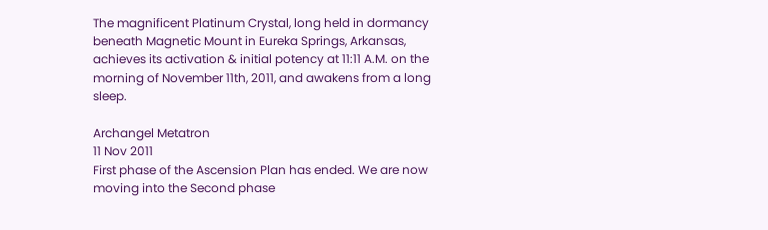The magnificent Platinum Crystal, long held in dormancy beneath Magnetic Mount in Eureka Springs, Arkansas, achieves its activation & initial potency at 11:11 A.M. on the morning of November 11th, 2011, and awakens from a long sleep.

Archangel Metatron
11 Nov 2011
First phase of the Ascension Plan has ended. We are now moving into the Second phase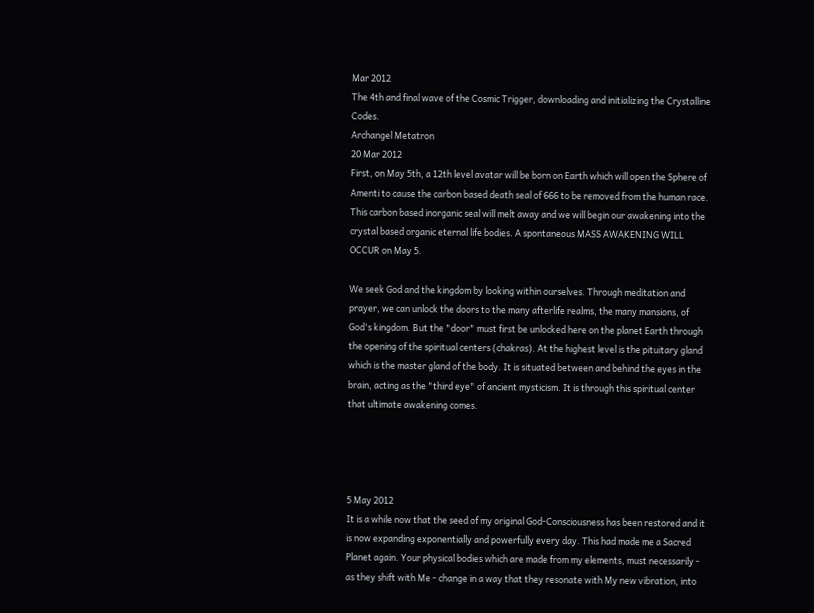Mar 2012
The 4th and final wave of the Cosmic Trigger, downloading and initializing the Crystalline Codes.
Archangel Metatron
20 Mar 2012
First, on May 5th, a 12th level avatar will be born on Earth which will open the Sphere of Amenti to cause the carbon based death seal of 666 to be removed from the human race. This carbon based inorganic seal will melt away and we will begin our awakening into the crystal based organic eternal life bodies. A spontaneous MASS AWAKENING WILL OCCUR on May 5.

We seek God and the kingdom by looking within ourselves. Through meditation and prayer, we can unlock the doors to the many afterlife realms, the many mansions, of God's kingdom. But the "door" must first be unlocked here on the planet Earth through the opening of the spiritual centers (chakras). At the highest level is the pituitary gland which is the master gland of the body. It is situated between and behind the eyes in the brain, acting as the "third eye" of ancient mysticism. It is through this spiritual center that ultimate awakening comes.




5 May 2012
It is a while now that the seed of my original God-Consciousness has been restored and it is now expanding exponentially and powerfully every day. This had made me a Sacred Planet again. Your physical bodies which are made from my elements, must necessarily - as they shift with Me - change in a way that they resonate with My new vibration, into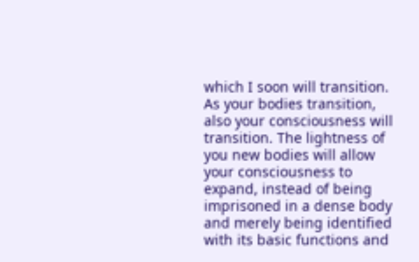which I soon will transition. As your bodies transition, also your consciousness will transition. The lightness of you new bodies will allow your consciousness to expand, instead of being imprisoned in a dense body and merely being identified with its basic functions and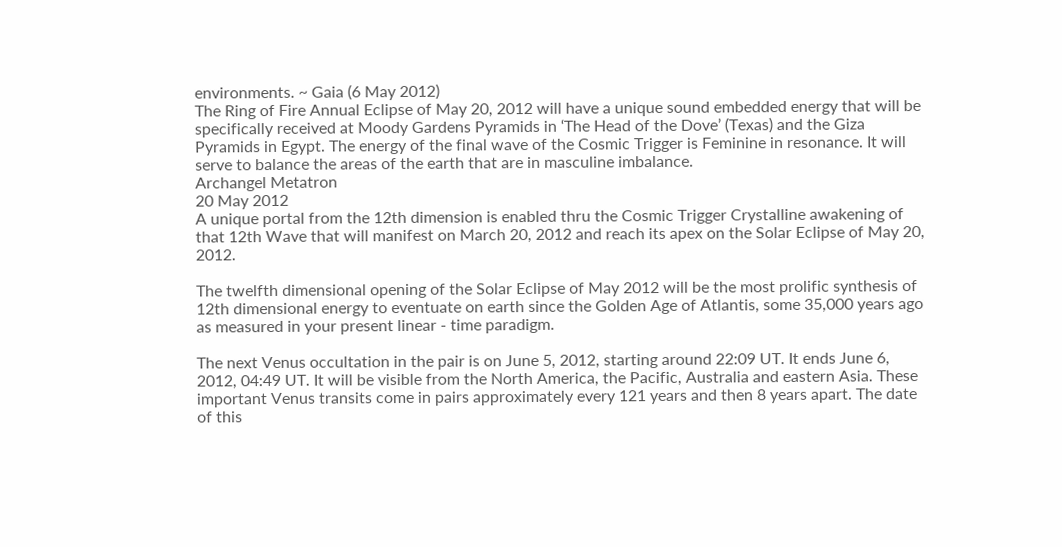environments. ~ Gaia (6 May 2012)
The Ring of Fire Annual Eclipse of May 20, 2012 will have a unique sound embedded energy that will be specifically received at Moody Gardens Pyramids in ‘The Head of the Dove’ (Texas) and the Giza Pyramids in Egypt. The energy of the final wave of the Cosmic Trigger is Feminine in resonance. It will serve to balance the areas of the earth that are in masculine imbalance.
Archangel Metatron
20 May 2012
A unique portal from the 12th dimension is enabled thru the Cosmic Trigger Crystalline awakening of that 12th Wave that will manifest on March 20, 2012 and reach its apex on the Solar Eclipse of May 20, 2012.

The twelfth dimensional opening of the Solar Eclipse of May 2012 will be the most prolific synthesis of 12th dimensional energy to eventuate on earth since the Golden Age of Atlantis, some 35,000 years ago as measured in your present linear - time paradigm.

The next Venus occultation in the pair is on June 5, 2012, starting around 22:09 UT. It ends June 6, 2012, 04:49 UT. It will be visible from the North America, the Pacific, Australia and eastern Asia. These important Venus transits come in pairs approximately every 121 years and then 8 years apart. The date of this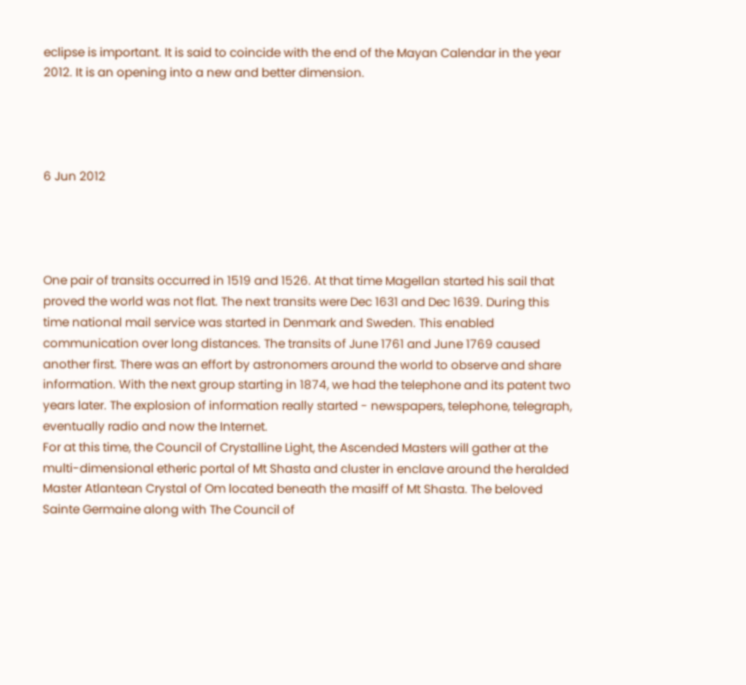eclipse is important. It is said to coincide with the end of the Mayan Calendar in the year 2012. It is an opening into a new and better dimension.




6 Jun 2012




One pair of transits occurred in 1519 and 1526. At that time Magellan started his sail that proved the world was not flat. The next transits were Dec 1631 and Dec 1639. During this time national mail service was started in Denmark and Sweden. This enabled communication over long distances. The transits of June 1761 and June 1769 caused another first. There was an effort by astronomers around the world to observe and share information. With the next group starting in 1874, we had the telephone and its patent two years later. The explosion of information really started - newspapers, telephone, telegraph, eventually radio and now the Internet.
For at this time, the Council of Crystalline Light, the Ascended Masters will gather at the multi-dimensional etheric portal of Mt Shasta and cluster in enclave around the heralded Master Atlantean Crystal of Om located beneath the masiff of Mt Shasta. The beloved Sainte Germaine along with The Council of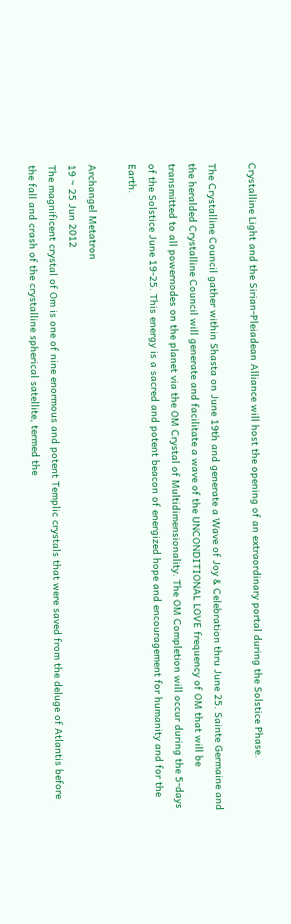Crystalline Light and the Sirian-Pleiadean Alliance will host the opening of an extraordinary portal during the Solstice Phase.

The Crystalline Council gather within Shasta on June 19th and generate a Wave of Joy & Celebration thru June 25. Sainte Germaine and the heralded Crystalline Council will generate and facilitate a wave of the UNCONDITIONAL LOVE frequency of OM that will be transmitted to all powernodes on the planet via the OM Crystal of Multidimensionality. The OM Completion will occur during the 5-days of the Solstice June 19-25. This energy is a sacred and potent beacon of energized hope and encouragement for humanity and for the Earth.

Archangel Metatron
19 ~ 25 Jun 2012
The magnificent crystal of Om is one of nine enormous and potent Templic crystals that were saved from the deluge of Atlantis before the fall and crash of the crystalline spherical satellite, termed the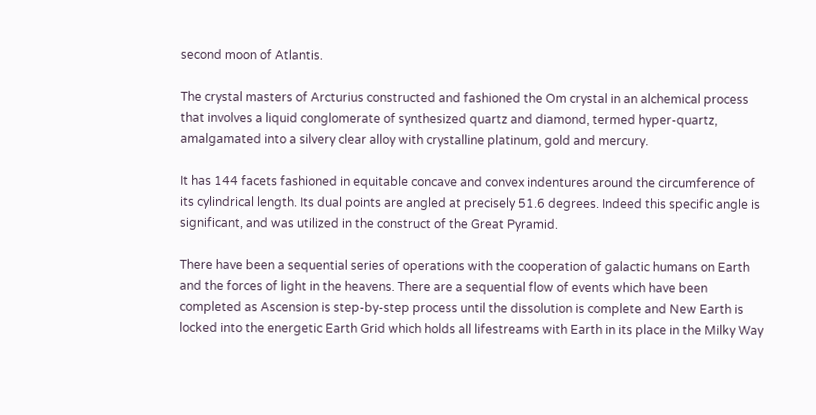second moon of Atlantis.

The crystal masters of Arcturius constructed and fashioned the Om crystal in an alchemical process that involves a liquid conglomerate of synthesized quartz and diamond, termed hyper-quartz, amalgamated into a silvery clear alloy with crystalline platinum, gold and mercury.

It has 144 facets fashioned in equitable concave and convex indentures around the circumference of its cylindrical length. Its dual points are angled at precisely 51.6 degrees. Indeed this specific angle is significant, and was utilized in the construct of the Great Pyramid.

There have been a sequential series of operations with the cooperation of galactic humans on Earth and the forces of light in the heavens. There are a sequential flow of events which have been completed as Ascension is step-by-step process until the dissolution is complete and New Earth is locked into the energetic Earth Grid which holds all lifestreams with Earth in its place in the Milky Way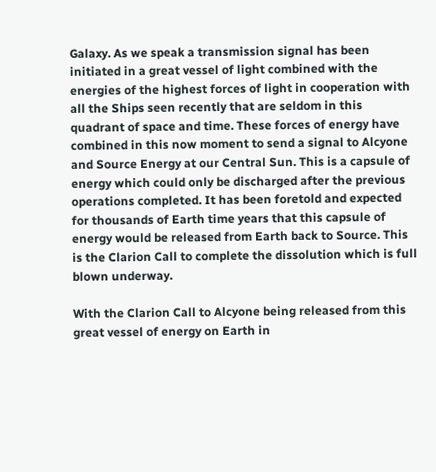Galaxy. As we speak a transmission signal has been initiated in a great vessel of light combined with the energies of the highest forces of light in cooperation with all the Ships seen recently that are seldom in this quadrant of space and time. These forces of energy have combined in this now moment to send a signal to Alcyone and Source Energy at our Central Sun. This is a capsule of energy which could only be discharged after the previous operations completed. It has been foretold and expected for thousands of Earth time years that this capsule of energy would be released from Earth back to Source. This is the Clarion Call to complete the dissolution which is full blown underway.

With the Clarion Call to Alcyone being released from this great vessel of energy on Earth in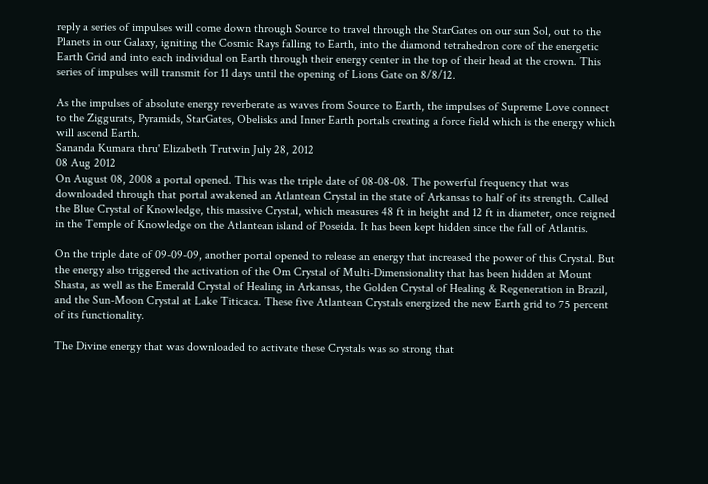reply a series of impulses will come down through Source to travel through the StarGates on our sun Sol, out to the Planets in our Galaxy, igniting the Cosmic Rays falling to Earth, into the diamond tetrahedron core of the energetic Earth Grid and into each individual on Earth through their energy center in the top of their head at the crown. This series of impulses will transmit for 11 days until the opening of Lions Gate on 8/8/12.

As the impulses of absolute energy reverberate as waves from Source to Earth, the impulses of Supreme Love connect to the Ziggurats, Pyramids, StarGates, Obelisks and Inner Earth portals creating a force field which is the energy which will ascend Earth.
Sananda Kumara thru' Elizabeth Trutwin July 28, 2012
08 Aug 2012
On August 08, 2008 a portal opened. This was the triple date of 08-08-08. The powerful frequency that was downloaded through that portal awakened an Atlantean Crystal in the state of Arkansas to half of its strength. Called the Blue Crystal of Knowledge, this massive Crystal, which measures 48 ft in height and 12 ft in diameter, once reigned in the Temple of Knowledge on the Atlantean island of Poseida. It has been kept hidden since the fall of Atlantis.

On the triple date of 09-09-09, another portal opened to release an energy that increased the power of this Crystal. But the energy also triggered the activation of the Om Crystal of Multi-Dimensionality that has been hidden at Mount Shasta, as well as the Emerald Crystal of Healing in Arkansas, the Golden Crystal of Healing & Regeneration in Brazil, and the Sun-Moon Crystal at Lake Titicaca. These five Atlantean Crystals energized the new Earth grid to 75 percent of its functionality.

The Divine energy that was downloaded to activate these Crystals was so strong that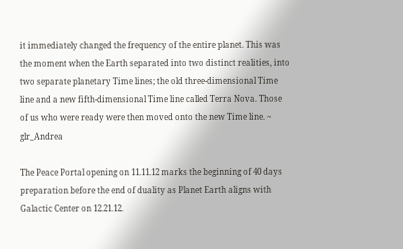it immediately changed the frequency of the entire planet. This was the moment when the Earth separated into two distinct realities, into two separate planetary Time lines; the old three-dimensional Time line and a new fifth-dimensional Time line called Terra Nova. Those of us who were ready were then moved onto the new Time line. ~ glr_Andrea

The Peace Portal opening on 11.11.12 marks the beginning of 40 days preparation before the end of duality as Planet Earth aligns with Galactic Center on 12.21.12.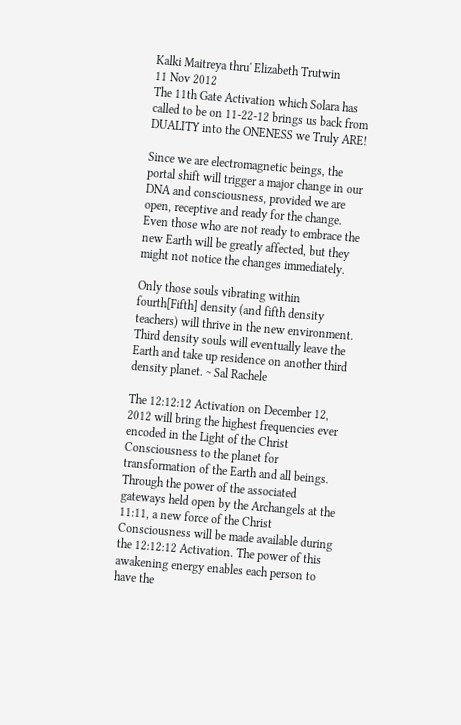Kalki Maitreya thru' Elizabeth Trutwin
11 Nov 2012
The 11th Gate Activation which Solara has called to be on 11-22-12 brings us back from DUALITY into the ONENESS we Truly ARE!

Since we are electromagnetic beings, the portal shift will trigger a major change in our DNA and consciousness, provided we are open, receptive and ready for the change. Even those who are not ready to embrace the new Earth will be greatly affected, but they might not notice the changes immediately.

Only those souls vibrating within fourth[Fifth] density (and fifth density teachers) will thrive in the new environment. Third density souls will eventually leave the Earth and take up residence on another third density planet. ~ Sal Rachele

The 12:12:12 Activation on December 12, 2012 will bring the highest frequencies ever encoded in the Light of the Christ Consciousness to the planet for transformation of the Earth and all beings. Through the power of the associated gateways held open by the Archangels at the 11:11, a new force of the Christ Consciousness will be made available during the 12:12:12 Activation. The power of this awakening energy enables each person to have the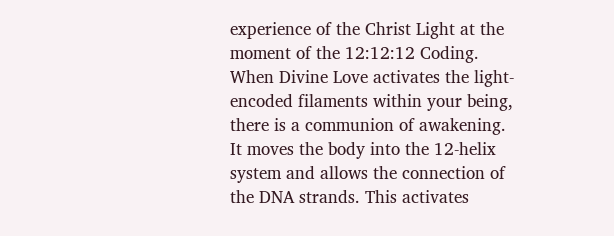experience of the Christ Light at the moment of the 12:12:12 Coding. When Divine Love activates the light-encoded filaments within your being, there is a communion of awakening. It moves the body into the 12-helix system and allows the connection of the DNA strands. This activates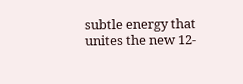subtle energy that unites the new 12-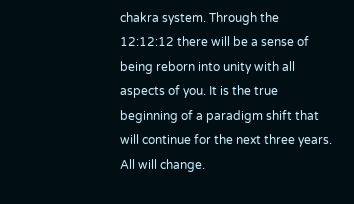chakra system. Through the 12:12:12 there will be a sense of being reborn into unity with all aspects of you. It is the true beginning of a paradigm shift that will continue for the next three years. All will change.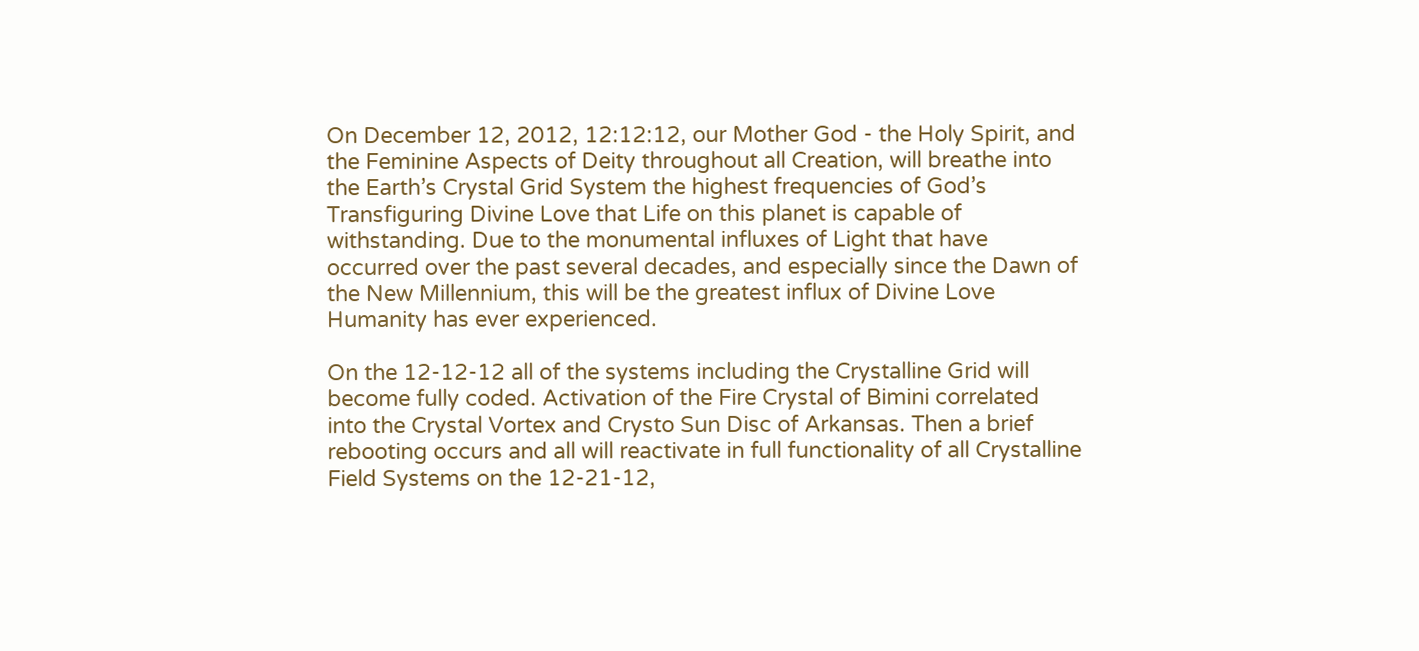On December 12, 2012, 12:12:12, our Mother God - the Holy Spirit, and the Feminine Aspects of Deity throughout all Creation, will breathe into the Earth’s Crystal Grid System the highest frequencies of God’s Transfiguring Divine Love that Life on this planet is capable of withstanding. Due to the monumental influxes of Light that have occurred over the past several decades, and especially since the Dawn of the New Millennium, this will be the greatest influx of Divine Love Humanity has ever experienced.

On the 12-12-12 all of the systems including the Crystalline Grid will become fully coded. Activation of the Fire Crystal of Bimini correlated into the Crystal Vortex and Crysto Sun Disc of Arkansas. Then a brief rebooting occurs and all will reactivate in full functionality of all Crystalline Field Systems on the 12-21-12,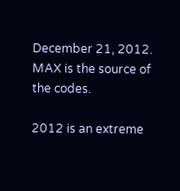December 21, 2012. MAX is the source of the codes.

2012 is an extreme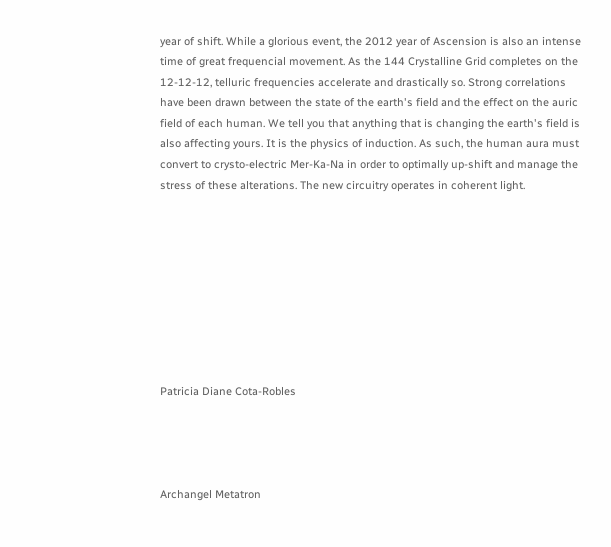year of shift. While a glorious event, the 2012 year of Ascension is also an intense time of great frequencial movement. As the 144 Crystalline Grid completes on the 12-12-12, telluric frequencies accelerate and drastically so. Strong correlations have been drawn between the state of the earth's field and the effect on the auric field of each human. We tell you that anything that is changing the earth's field is also affecting yours. It is the physics of induction. As such, the human aura must convert to crysto-electric Mer-Ka-Na in order to optimally up-shift and manage the stress of these alterations. The new circuitry operates in coherent light.









Patricia Diane Cota-Robles




Archangel Metatron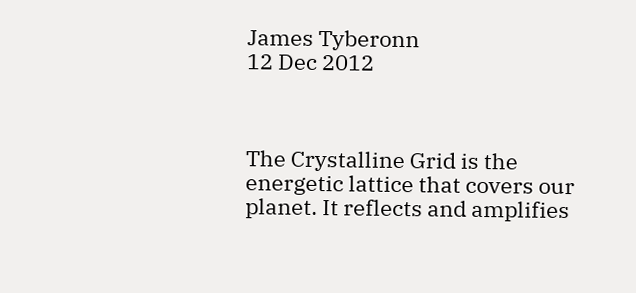James Tyberonn
12 Dec 2012



The Crystalline Grid is the energetic lattice that covers our planet. It reflects and amplifies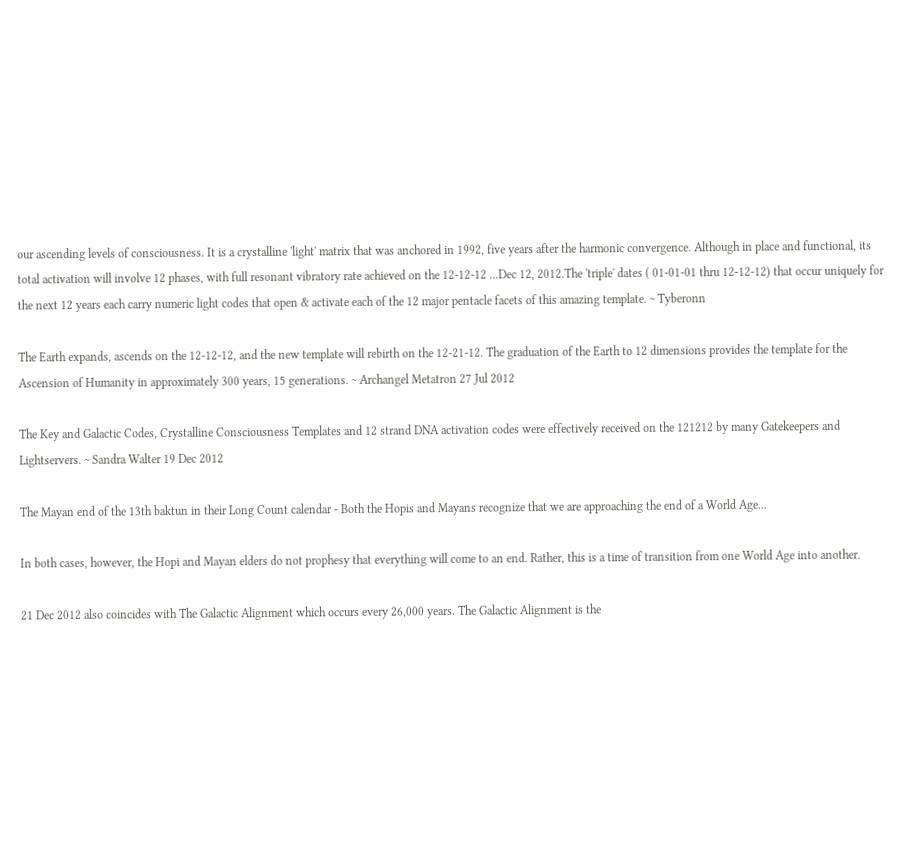our ascending levels of consciousness. It is a crystalline 'light' matrix that was anchored in 1992, five years after the harmonic convergence. Although in place and functional, its total activation will involve 12 phases, with full resonant vibratory rate achieved on the 12-12-12 ...Dec 12, 2012.The 'triple' dates ( 01-01-01 thru 12-12-12) that occur uniquely for the next 12 years each carry numeric light codes that open & activate each of the 12 major pentacle facets of this amazing template. ~ Tyberonn

The Earth expands, ascends on the 12-12-12, and the new template will rebirth on the 12-21-12. The graduation of the Earth to 12 dimensions provides the template for the Ascension of Humanity in approximately 300 years, 15 generations. ~ Archangel Metatron 27 Jul 2012

The Key and Galactic Codes, Crystalline Consciousness Templates and 12 strand DNA activation codes were effectively received on the 121212 by many Gatekeepers and Lightservers. ~ Sandra Walter 19 Dec 2012

The Mayan end of the 13th baktun in their Long Count calendar - Both the Hopis and Mayans recognize that we are approaching the end of a World Age...

In both cases, however, the Hopi and Mayan elders do not prophesy that everything will come to an end. Rather, this is a time of transition from one World Age into another.

21 Dec 2012 also coincides with The Galactic Alignment which occurs every 26,000 years. The Galactic Alignment is the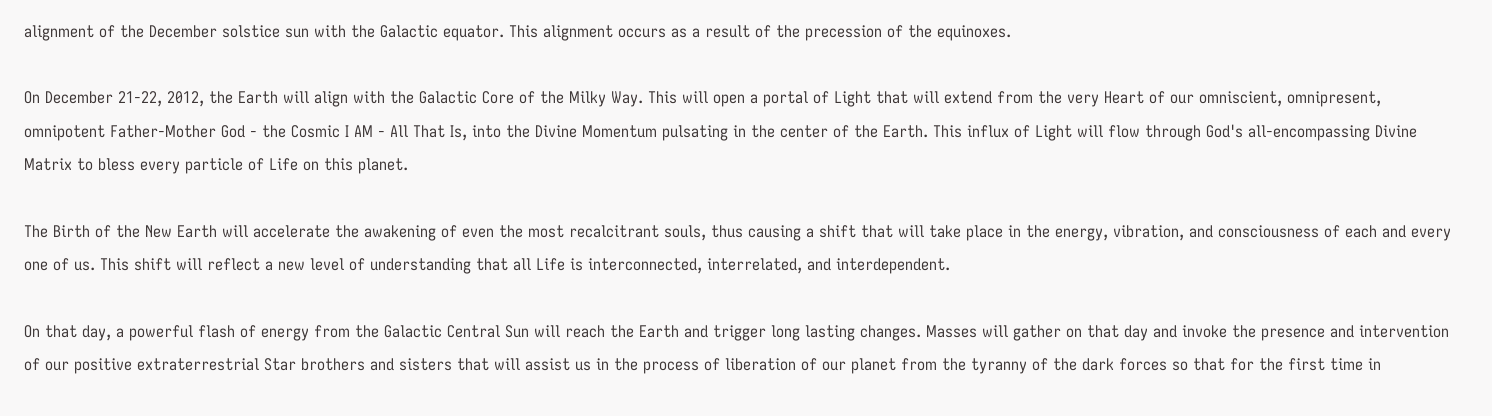alignment of the December solstice sun with the Galactic equator. This alignment occurs as a result of the precession of the equinoxes.

On December 21-22, 2012, the Earth will align with the Galactic Core of the Milky Way. This will open a portal of Light that will extend from the very Heart of our omniscient, omnipresent, omnipotent Father-Mother God - the Cosmic I AM - All That Is, into the Divine Momentum pulsating in the center of the Earth. This influx of Light will flow through God's all-encompassing Divine Matrix to bless every particle of Life on this planet.

The Birth of the New Earth will accelerate the awakening of even the most recalcitrant souls, thus causing a shift that will take place in the energy, vibration, and consciousness of each and every one of us. This shift will reflect a new level of understanding that all Life is interconnected, interrelated, and interdependent.

On that day, a powerful flash of energy from the Galactic Central Sun will reach the Earth and trigger long lasting changes. Masses will gather on that day and invoke the presence and intervention of our positive extraterrestrial Star brothers and sisters that will assist us in the process of liberation of our planet from the tyranny of the dark forces so that for the first time in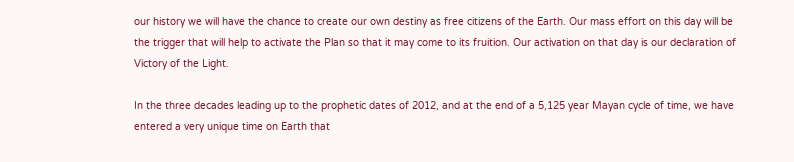our history we will have the chance to create our own destiny as free citizens of the Earth. Our mass effort on this day will be the trigger that will help to activate the Plan so that it may come to its fruition. Our activation on that day is our declaration of Victory of the Light.

In the three decades leading up to the prophetic dates of 2012, and at the end of a 5,125 year Mayan cycle of time, we have entered a very unique time on Earth that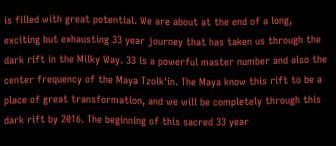is filled with great potential. We are about at the end of a long, exciting but exhausting 33 year journey that has taken us through the dark rift in the Milky Way. 33 is a powerful master number and also the center frequency of the Maya Tzolk'in. The Maya know this rift to be a place of great transformation, and we will be completely through this dark rift by 2016. The beginning of this sacred 33 year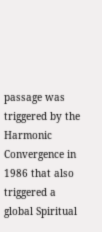passage was triggered by the Harmonic Convergence in 1986 that also triggered a global Spiritual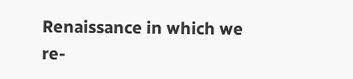Renaissance in which we re-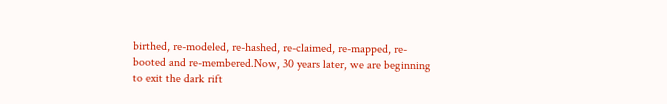birthed, re-modeled, re-hashed, re-claimed, re-mapped, re-booted and re-membered.Now, 30 years later, we are beginning to exit the dark rift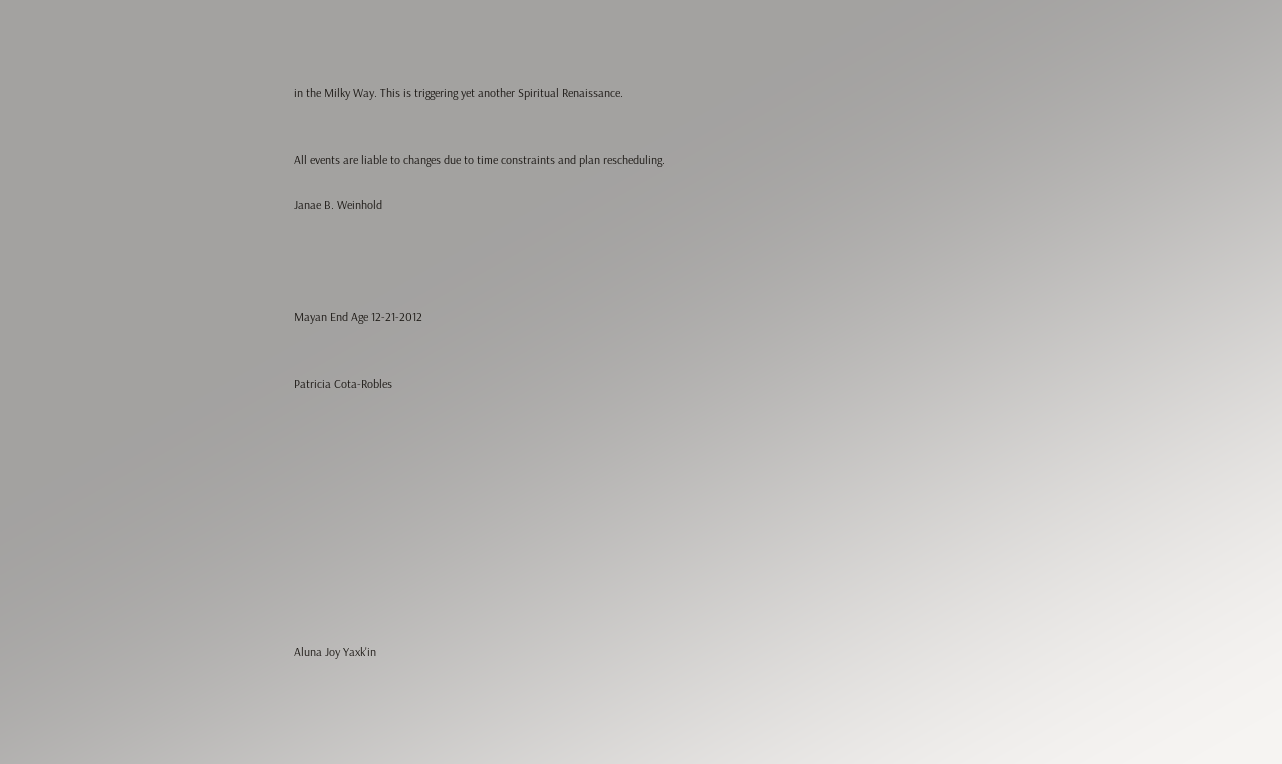in the Milky Way. This is triggering yet another Spiritual Renaissance.


All events are liable to changes due to time constraints and plan rescheduling.

Janae B. Weinhold




Mayan End Age 12-21-2012


Patricia Cota-Robles











Aluna Joy Yaxk'in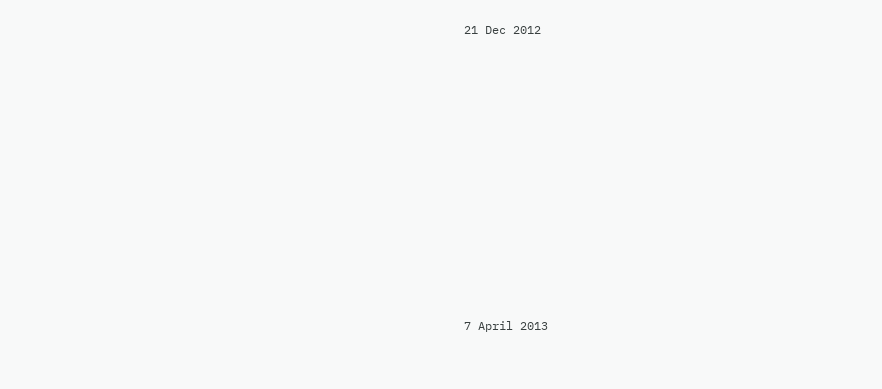21 Dec 2012


















7 April 2013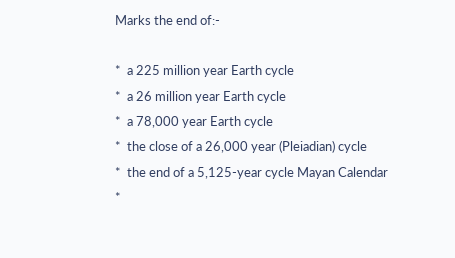Marks the end of:-

*  a 225 million year Earth cycle
*  a 26 million year Earth cycle
*  a 78,000 year Earth cycle
*  the close of a 26,000 year (Pleiadian) cycle
*  the end of a 5,125-year cycle Mayan Calendar
*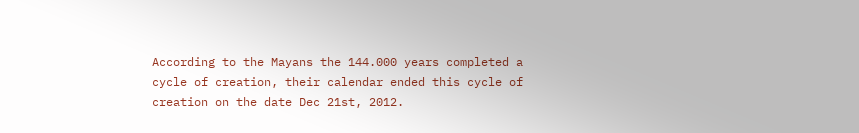According to the Mayans the 144.000 years completed a cycle of creation, their calendar ended this cycle of creation on the date Dec 21st, 2012.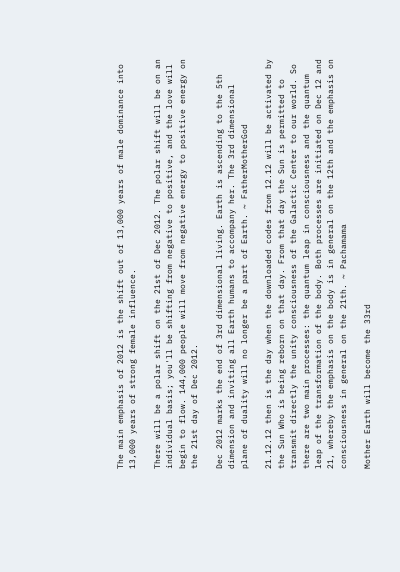The main emphasis of 2012 is the shift out of 13,000 years of male dominance into 13,000 years of strong female influence.

There will be a polar shift on the 21st of Dec 2012. The polar shift will be on an individual basis; you'll be shifting from negative to positive, and the love will begin to flow. 144,000 people will move from negative energy to positive energy on the 21st day of Dec 2012.

Dec 2012 marks the end of 3rd dimensional living. Earth is ascending to the 5th dimension and inviting all Earth humans to accompany her. The 3rd dimensional plane of duality will no longer be a part of Earth. ~ FatherMotherGod

21.12.12 then is the day when the downloaded codes from 12.12 will be activated by the Sun Who is being reborn on that day. From that day the Sun is permitted to transmit directly the unity consciousness of the Galactic Center to our world. So there are two main processes: the quantum leap in consciousness and the quantum leap of the transformation of the body. Both processes are initiated on Dec 12 and 21, whereby the emphasis on the body is in general on the 12th and the emphasis on consciousness in general on the 21th. ~ Pachamama

Mother Earth will become the 33rd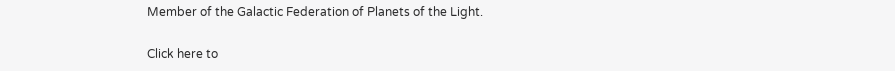Member of the Galactic Federation of Planets of the Light.

Click here to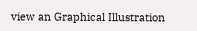view an Graphical Illustration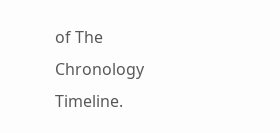of The Chronology Timeline.